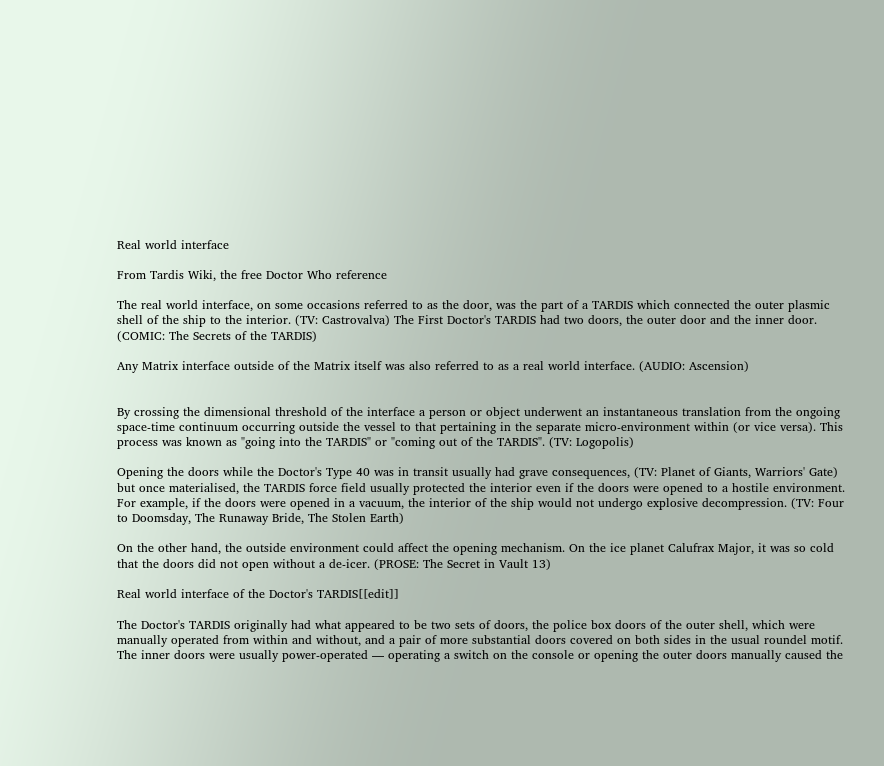Real world interface

From Tardis Wiki, the free Doctor Who reference

The real world interface, on some occasions referred to as the door, was the part of a TARDIS which connected the outer plasmic shell of the ship to the interior. (TV: Castrovalva) The First Doctor's TARDIS had two doors, the outer door and the inner door. (COMIC: The Secrets of the TARDIS)

Any Matrix interface outside of the Matrix itself was also referred to as a real world interface. (AUDIO: Ascension)


By crossing the dimensional threshold of the interface a person or object underwent an instantaneous translation from the ongoing space-time continuum occurring outside the vessel to that pertaining in the separate micro-environment within (or vice versa). This process was known as "going into the TARDIS" or "coming out of the TARDIS". (TV: Logopolis)

Opening the doors while the Doctor's Type 40 was in transit usually had grave consequences, (TV: Planet of Giants, Warriors' Gate) but once materialised, the TARDIS force field usually protected the interior even if the doors were opened to a hostile environment. For example, if the doors were opened in a vacuum, the interior of the ship would not undergo explosive decompression. (TV: Four to Doomsday, The Runaway Bride, The Stolen Earth)

On the other hand, the outside environment could affect the opening mechanism. On the ice planet Calufrax Major, it was so cold that the doors did not open without a de-icer. (PROSE: The Secret in Vault 13)

Real world interface of the Doctor's TARDIS[[edit]]

The Doctor's TARDIS originally had what appeared to be two sets of doors, the police box doors of the outer shell, which were manually operated from within and without, and a pair of more substantial doors covered on both sides in the usual roundel motif. The inner doors were usually power-operated — operating a switch on the console or opening the outer doors manually caused the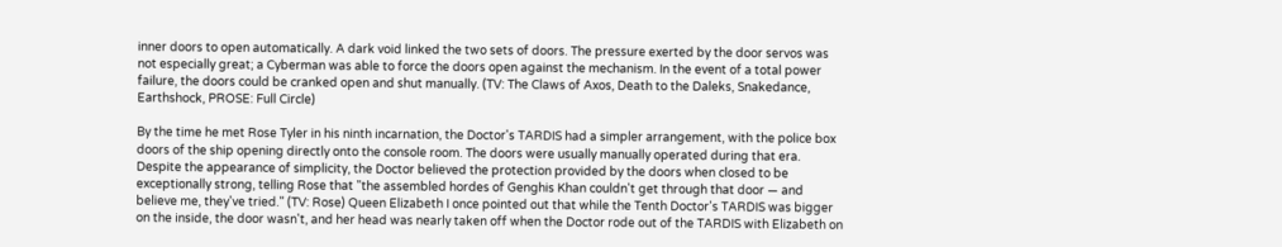inner doors to open automatically. A dark void linked the two sets of doors. The pressure exerted by the door servos was not especially great; a Cyberman was able to force the doors open against the mechanism. In the event of a total power failure, the doors could be cranked open and shut manually. (TV: The Claws of Axos, Death to the Daleks, Snakedance, Earthshock, PROSE: Full Circle)

By the time he met Rose Tyler in his ninth incarnation, the Doctor's TARDIS had a simpler arrangement, with the police box doors of the ship opening directly onto the console room. The doors were usually manually operated during that era. Despite the appearance of simplicity, the Doctor believed the protection provided by the doors when closed to be exceptionally strong, telling Rose that "the assembled hordes of Genghis Khan couldn't get through that door — and believe me, they've tried." (TV: Rose) Queen Elizabeth I once pointed out that while the Tenth Doctor's TARDIS was bigger on the inside, the door wasn't, and her head was nearly taken off when the Doctor rode out of the TARDIS with Elizabeth on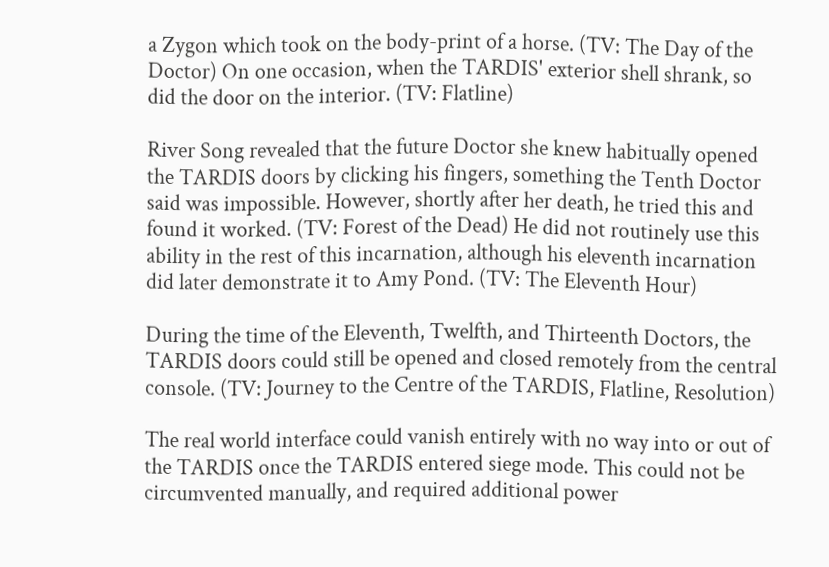a Zygon which took on the body-print of a horse. (TV: The Day of the Doctor) On one occasion, when the TARDIS' exterior shell shrank, so did the door on the interior. (TV: Flatline)

River Song revealed that the future Doctor she knew habitually opened the TARDIS doors by clicking his fingers, something the Tenth Doctor said was impossible. However, shortly after her death, he tried this and found it worked. (TV: Forest of the Dead) He did not routinely use this ability in the rest of this incarnation, although his eleventh incarnation did later demonstrate it to Amy Pond. (TV: The Eleventh Hour)

During the time of the Eleventh, Twelfth, and Thirteenth Doctors, the TARDIS doors could still be opened and closed remotely from the central console. (TV: Journey to the Centre of the TARDIS, Flatline, Resolution)

The real world interface could vanish entirely with no way into or out of the TARDIS once the TARDIS entered siege mode. This could not be circumvented manually, and required additional power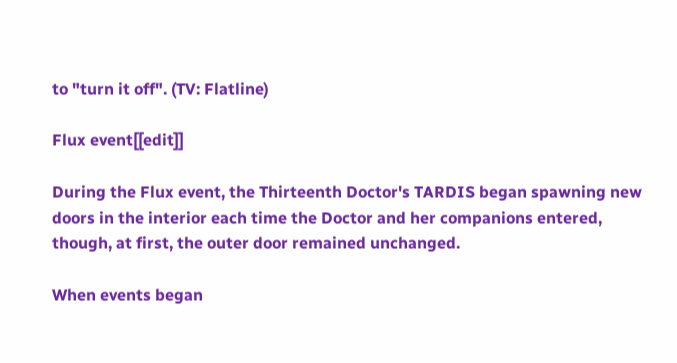to "turn it off". (TV: Flatline)

Flux event[[edit]]

During the Flux event, the Thirteenth Doctor's TARDIS began spawning new doors in the interior each time the Doctor and her companions entered, though, at first, the outer door remained unchanged.

When events began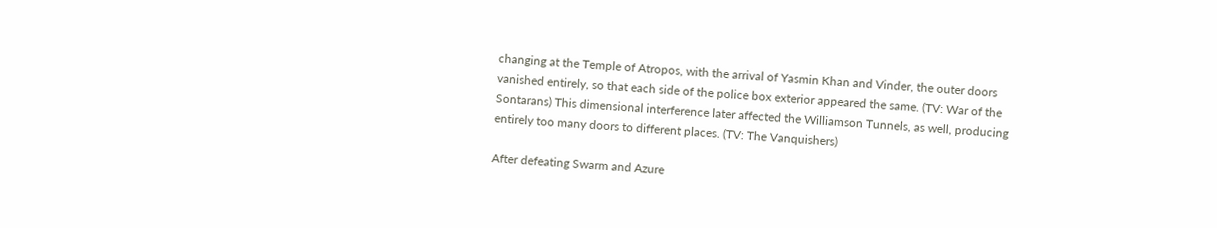changing at the Temple of Atropos, with the arrival of Yasmin Khan and Vinder, the outer doors vanished entirely, so that each side of the police box exterior appeared the same. (TV: War of the Sontarans) This dimensional interference later affected the Williamson Tunnels, as well, producing entirely too many doors to different places. (TV: The Vanquishers)

After defeating Swarm and Azure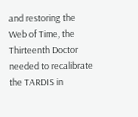and restoring the Web of Time, the Thirteenth Doctor needed to recalibrate the TARDIS in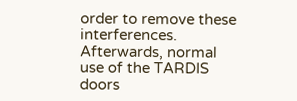order to remove these interferences. Afterwards, normal use of the TARDIS doors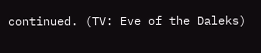continued. (TV: Eve of the Daleks)